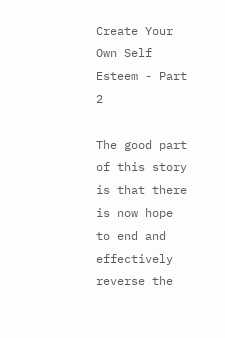Create Your Own Self Esteem - Part 2

The good part of this story is that there is now hope to end and effectively reverse the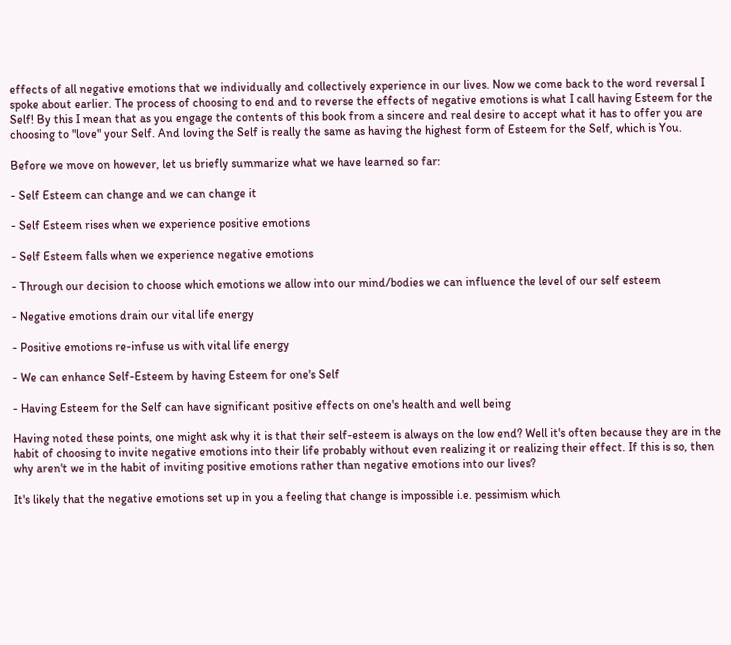effects of all negative emotions that we individually and collectively experience in our lives. Now we come back to the word reversal I spoke about earlier. The process of choosing to end and to reverse the effects of negative emotions is what I call having Esteem for the Self! By this I mean that as you engage the contents of this book from a sincere and real desire to accept what it has to offer you are choosing to "love" your Self. And loving the Self is really the same as having the highest form of Esteem for the Self, which is You.

Before we move on however, let us briefly summarize what we have learned so far:

- Self Esteem can change and we can change it

- Self Esteem rises when we experience positive emotions

- Self Esteem falls when we experience negative emotions

- Through our decision to choose which emotions we allow into our mind/bodies we can influence the level of our self esteem

- Negative emotions drain our vital life energy

- Positive emotions re-infuse us with vital life energy

- We can enhance Self-Esteem by having Esteem for one's Self

- Having Esteem for the Self can have significant positive effects on one's health and well being

Having noted these points, one might ask why it is that their self-esteem is always on the low end? Well it's often because they are in the habit of choosing to invite negative emotions into their life probably without even realizing it or realizing their effect. If this is so, then why aren't we in the habit of inviting positive emotions rather than negative emotions into our lives?

It's likely that the negative emotions set up in you a feeling that change is impossible i.e. pessimism which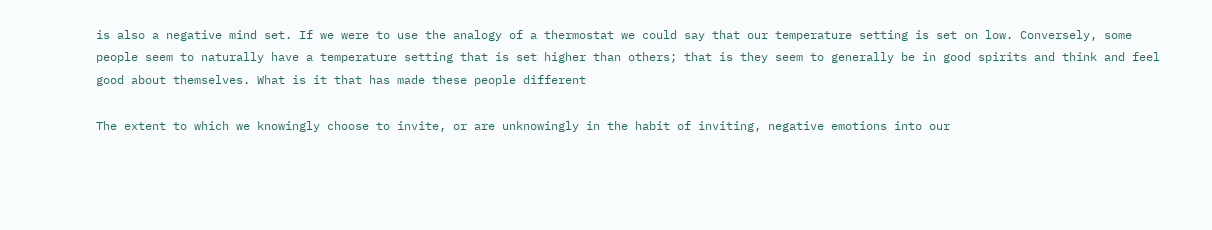is also a negative mind set. If we were to use the analogy of a thermostat we could say that our temperature setting is set on low. Conversely, some people seem to naturally have a temperature setting that is set higher than others; that is they seem to generally be in good spirits and think and feel good about themselves. What is it that has made these people different

The extent to which we knowingly choose to invite, or are unknowingly in the habit of inviting, negative emotions into our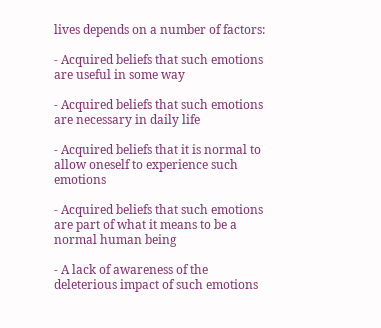lives depends on a number of factors:

- Acquired beliefs that such emotions are useful in some way

- Acquired beliefs that such emotions are necessary in daily life

- Acquired beliefs that it is normal to allow oneself to experience such emotions

- Acquired beliefs that such emotions are part of what it means to be a normal human being

- A lack of awareness of the deleterious impact of such emotions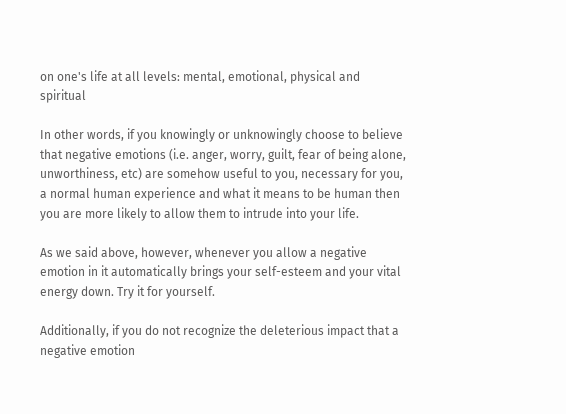on one's life at all levels: mental, emotional, physical and spiritual

In other words, if you knowingly or unknowingly choose to believe that negative emotions (i.e. anger, worry, guilt, fear of being alone, unworthiness, etc) are somehow useful to you, necessary for you, a normal human experience and what it means to be human then you are more likely to allow them to intrude into your life.

As we said above, however, whenever you allow a negative emotion in it automatically brings your self-esteem and your vital energy down. Try it for yourself.

Additionally, if you do not recognize the deleterious impact that a negative emotion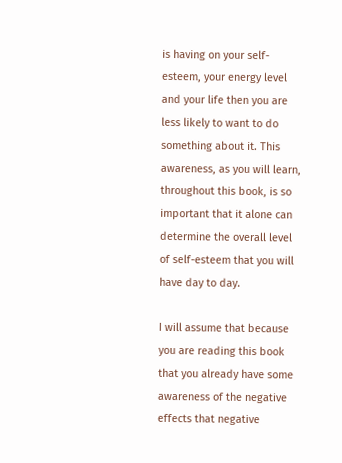is having on your self-esteem, your energy level and your life then you are less likely to want to do something about it. This awareness, as you will learn, throughout this book, is so important that it alone can determine the overall level of self-esteem that you will have day to day.

I will assume that because you are reading this book that you already have some awareness of the negative effects that negative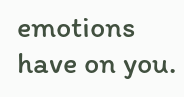emotions have on you.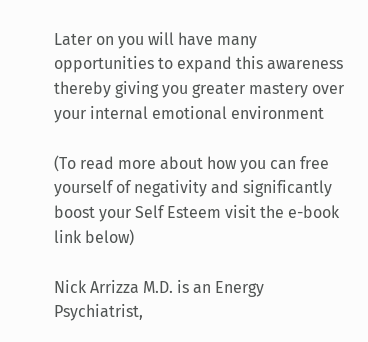Later on you will have many opportunities to expand this awareness thereby giving you greater mastery over your internal emotional environment

(To read more about how you can free yourself of negativity and significantly boost your Self Esteem visit the e-book link below)

Nick Arrizza M.D. is an Energy Psychiatrist,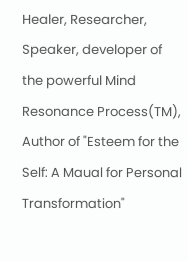Healer, Researcher, Speaker, developer of the powerful Mind Resonance Process(TM), Author of "Esteem for the Self: A Maual for Personal Transformation"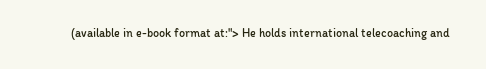(available in e-book format at:"> He holds international telecoaching and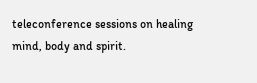teleconference sessions on healing mind, body and spirit.